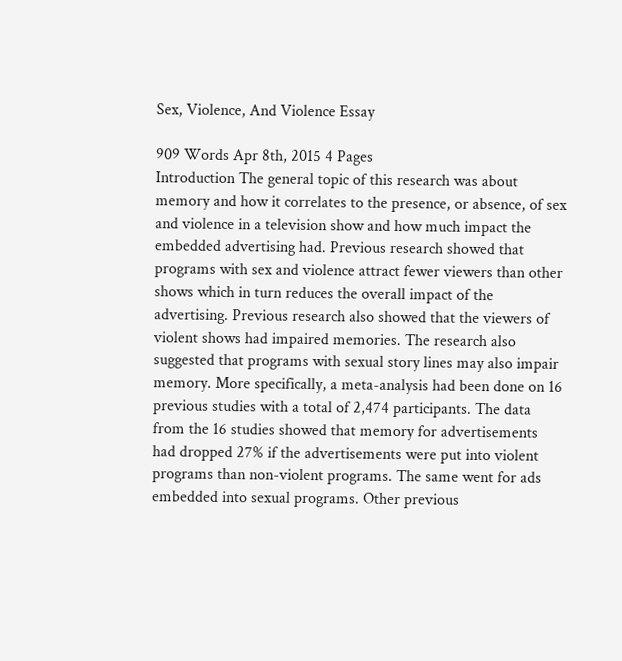Sex, Violence, And Violence Essay

909 Words Apr 8th, 2015 4 Pages
Introduction The general topic of this research was about memory and how it correlates to the presence, or absence, of sex and violence in a television show and how much impact the embedded advertising had. Previous research showed that programs with sex and violence attract fewer viewers than other shows which in turn reduces the overall impact of the advertising. Previous research also showed that the viewers of violent shows had impaired memories. The research also suggested that programs with sexual story lines may also impair memory. More specifically, a meta-analysis had been done on 16 previous studies with a total of 2,474 participants. The data from the 16 studies showed that memory for advertisements had dropped 27% if the advertisements were put into violent programs than non-violent programs. The same went for ads embedded into sexual programs. Other previous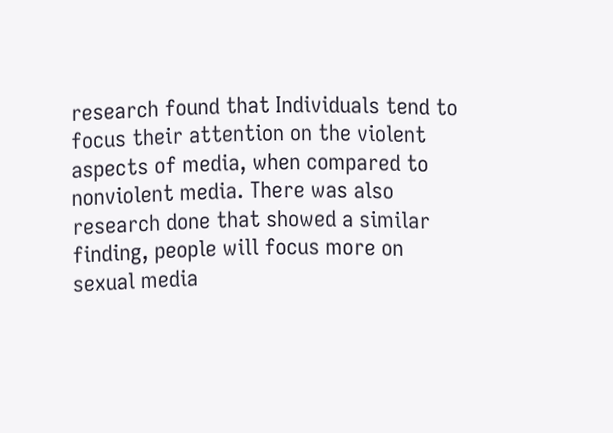research found that Individuals tend to focus their attention on the violent aspects of media, when compared to nonviolent media. There was also research done that showed a similar finding, people will focus more on sexual media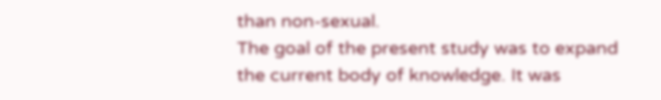than non-sexual.
The goal of the present study was to expand the current body of knowledge. It was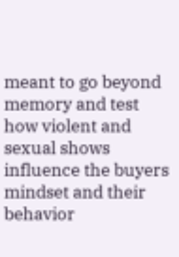meant to go beyond memory and test how violent and sexual shows influence the buyers mindset and their behavior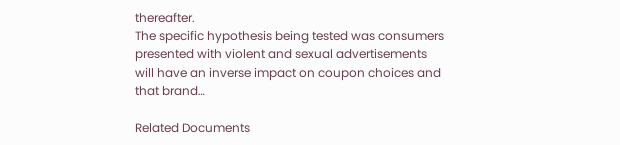thereafter.
The specific hypothesis being tested was consumers presented with violent and sexual advertisements will have an inverse impact on coupon choices and that brand…

Related Documents